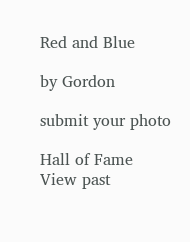Red and Blue

by Gordon

submit your photo

Hall of Fame
View past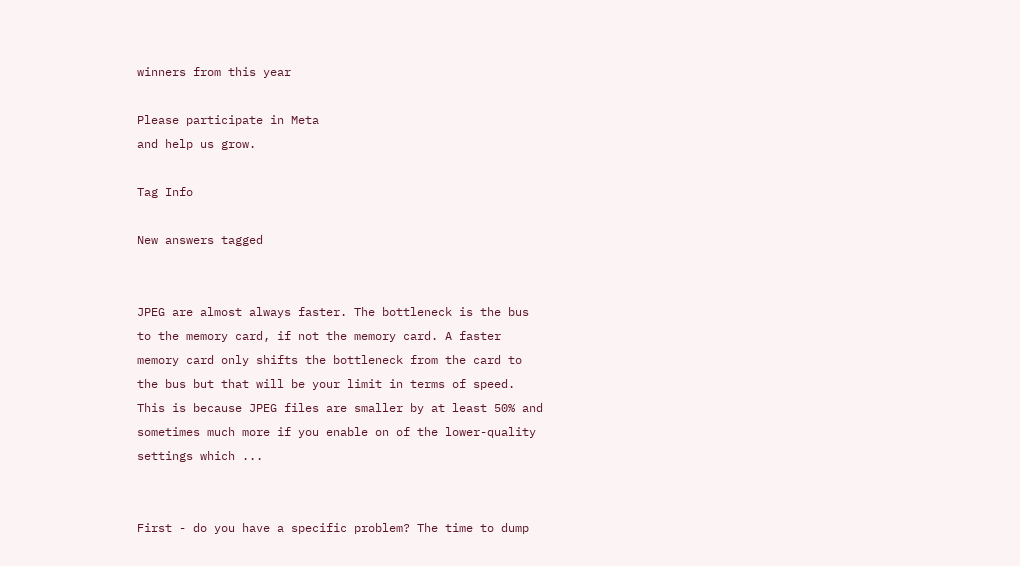winners from this year

Please participate in Meta
and help us grow.

Tag Info

New answers tagged


JPEG are almost always faster. The bottleneck is the bus to the memory card, if not the memory card. A faster memory card only shifts the bottleneck from the card to the bus but that will be your limit in terms of speed. This is because JPEG files are smaller by at least 50% and sometimes much more if you enable on of the lower-quality settings which ...


First - do you have a specific problem? The time to dump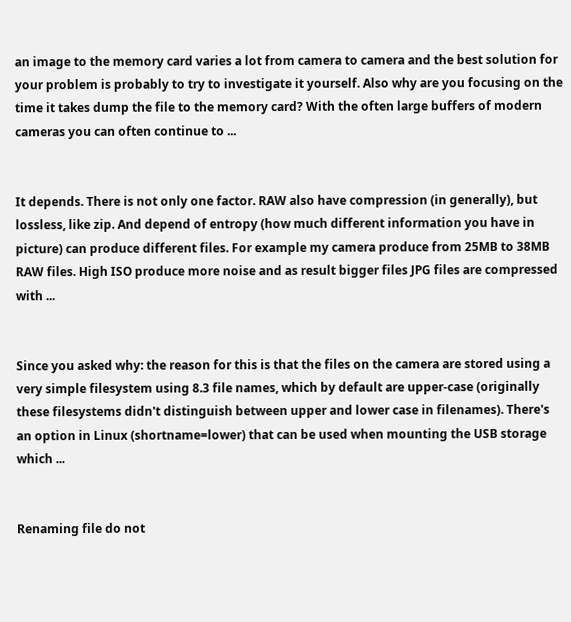an image to the memory card varies a lot from camera to camera and the best solution for your problem is probably to try to investigate it yourself. Also why are you focusing on the time it takes dump the file to the memory card? With the often large buffers of modern cameras you can often continue to ...


It depends. There is not only one factor. RAW also have compression (in generally), but lossless, like zip. And depend of entropy (how much different information you have in picture) can produce different files. For example my camera produce from 25MB to 38MB RAW files. High ISO produce more noise and as result bigger files JPG files are compressed with ...


Since you asked why: the reason for this is that the files on the camera are stored using a very simple filesystem using 8.3 file names, which by default are upper-case (originally these filesystems didn't distinguish between upper and lower case in filenames). There's an option in Linux (shortname=lower) that can be used when mounting the USB storage which ...


Renaming file do not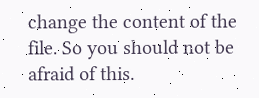change the content of the file. So you should not be afraid of this.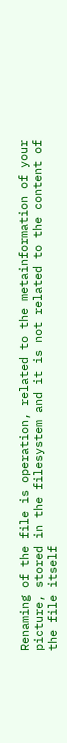Renaming of the file is operation, related to the metainformation of your picture, stored in the filesystem and it is not related to the content of the file itself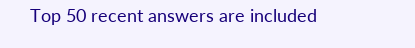Top 50 recent answers are included